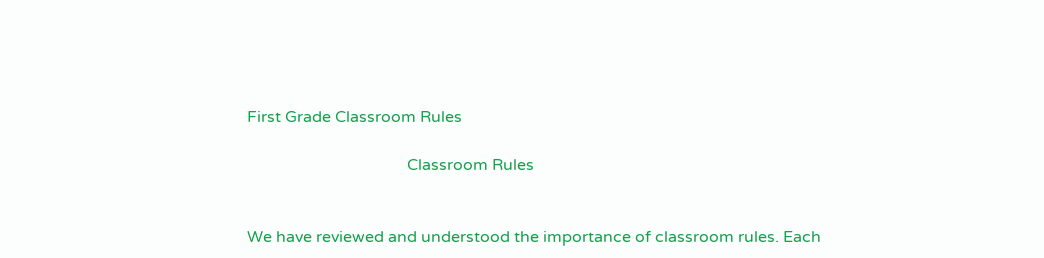First Grade Classroom Rules

                                        Classroom Rules


We have reviewed and understood the importance of classroom rules. Each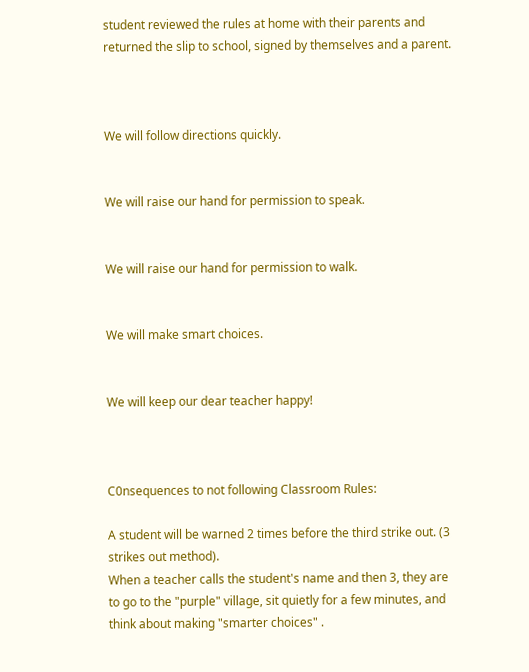student reviewed the rules at home with their parents and returned the slip to school, signed by themselves and a parent.



We will follow directions quickly.


We will raise our hand for permission to speak.


We will raise our hand for permission to walk.


We will make smart choices.


We will keep our dear teacher happy!



C0nsequences to not following Classroom Rules:

A student will be warned 2 times before the third strike out. (3 strikes out method).
When a teacher calls the student's name and then 3, they are to go to the "purple" village, sit quietly for a few minutes, and think about making "smarter choices" .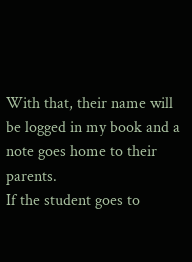With that, their name will be logged in my book and a note goes home to their parents.
If the student goes to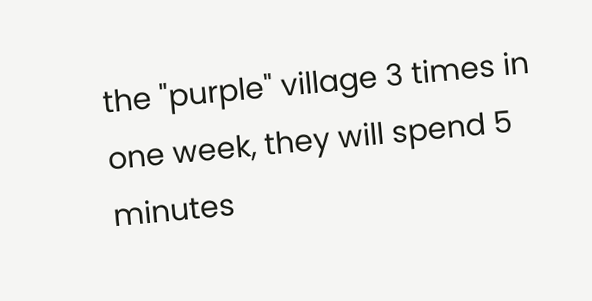the "purple" village 3 times in one week, they will spend 5 minutes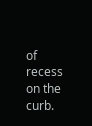of recess on the curb.